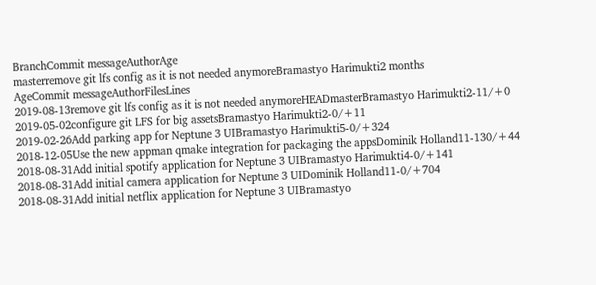BranchCommit messageAuthorAge
masterremove git lfs config as it is not needed anymoreBramastyo Harimukti2 months
AgeCommit messageAuthorFilesLines
2019-08-13remove git lfs config as it is not needed anymoreHEADmasterBramastyo Harimukti2-11/+0
2019-05-02configure git LFS for big assetsBramastyo Harimukti2-0/+11
2019-02-26Add parking app for Neptune 3 UIBramastyo Harimukti5-0/+324
2018-12-05Use the new appman qmake integration for packaging the appsDominik Holland11-130/+44
2018-08-31Add initial spotify application for Neptune 3 UIBramastyo Harimukti4-0/+141
2018-08-31Add initial camera application for Neptune 3 UIDominik Holland11-0/+704
2018-08-31Add initial netflix application for Neptune 3 UIBramastyo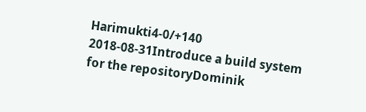Harimukti4-0/+140
2018-08-31Introduce a build system for the repositoryDominik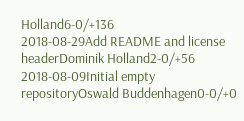Holland6-0/+136
2018-08-29Add README and license headerDominik Holland2-0/+56
2018-08-09Initial empty repositoryOswald Buddenhagen0-0/+0